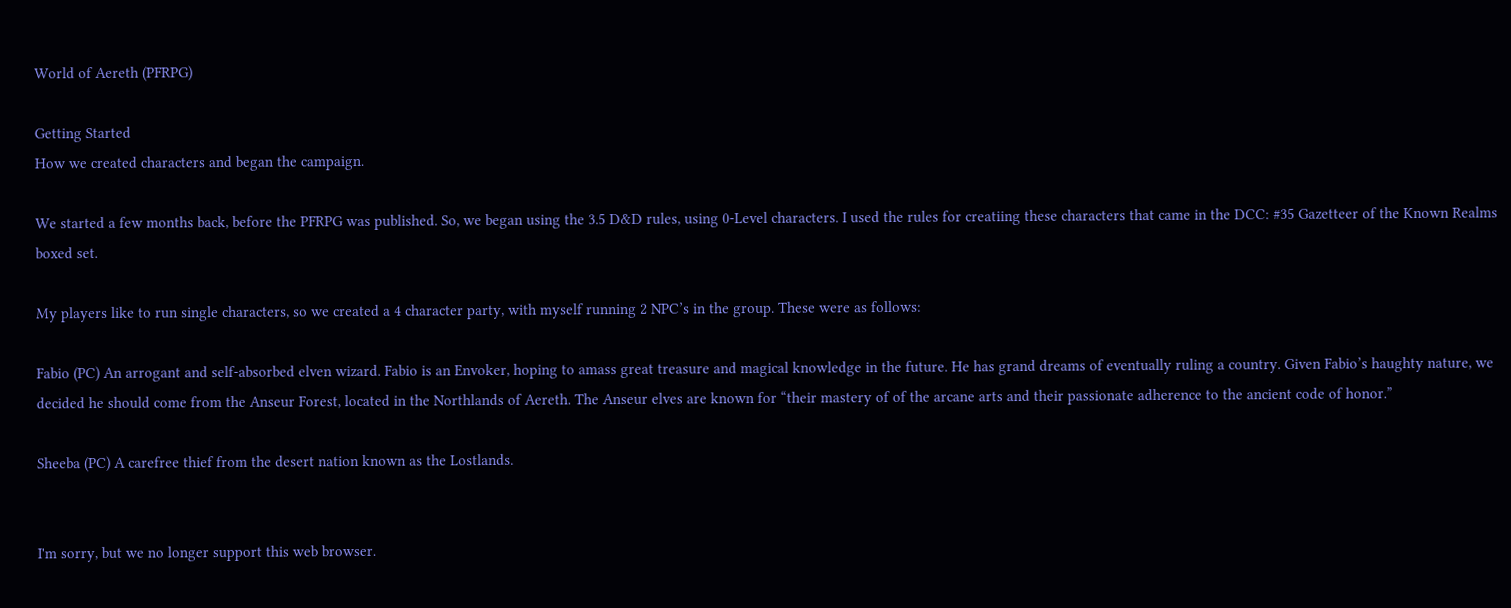World of Aereth (PFRPG)

Getting Started
How we created characters and began the campaign.

We started a few months back, before the PFRPG was published. So, we began using the 3.5 D&D rules, using 0-Level characters. I used the rules for creatiing these characters that came in the DCC: #35 Gazetteer of the Known Realms boxed set.

My players like to run single characters, so we created a 4 character party, with myself running 2 NPC’s in the group. These were as follows:

Fabio (PC) An arrogant and self-absorbed elven wizard. Fabio is an Envoker, hoping to amass great treasure and magical knowledge in the future. He has grand dreams of eventually ruling a country. Given Fabio’s haughty nature, we decided he should come from the Anseur Forest, located in the Northlands of Aereth. The Anseur elves are known for “their mastery of of the arcane arts and their passionate adherence to the ancient code of honor.”

Sheeba (PC) A carefree thief from the desert nation known as the Lostlands.


I'm sorry, but we no longer support this web browser.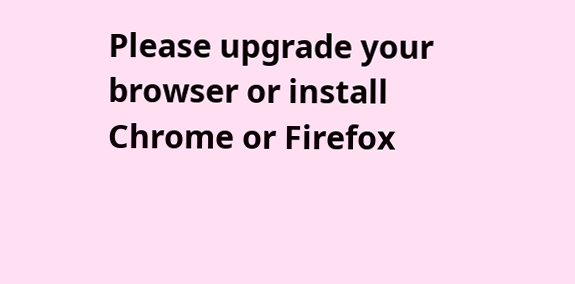Please upgrade your browser or install Chrome or Firefox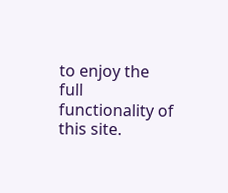to enjoy the full functionality of this site.